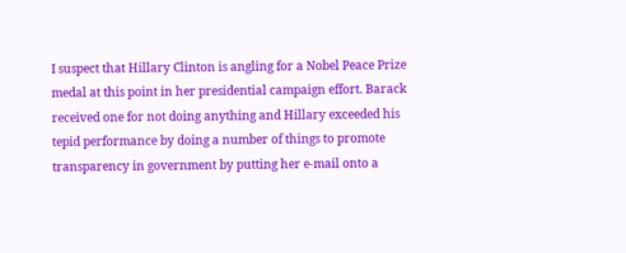I suspect that Hillary Clinton is angling for a Nobel Peace Prize medal at this point in her presidential campaign effort. Barack received one for not doing anything and Hillary exceeded his tepid performance by doing a number of things to promote transparency in government by putting her e-mail onto a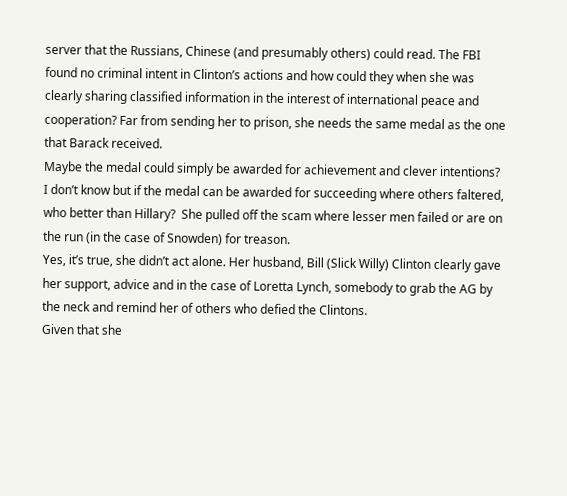server that the Russians, Chinese (and presumably others) could read. The FBI found no criminal intent in Clinton’s actions and how could they when she was clearly sharing classified information in the interest of international peace and cooperation? Far from sending her to prison, she needs the same medal as the one that Barack received.
Maybe the medal could simply be awarded for achievement and clever intentions? I don’t know but if the medal can be awarded for succeeding where others faltered, who better than Hillary?  She pulled off the scam where lesser men failed or are on the run (in the case of Snowden) for treason.
Yes, it’s true, she didn’t act alone. Her husband, Bill (Slick Willy) Clinton clearly gave her support, advice and in the case of Loretta Lynch, somebody to grab the AG by the neck and remind her of others who defied the Clintons.
Given that she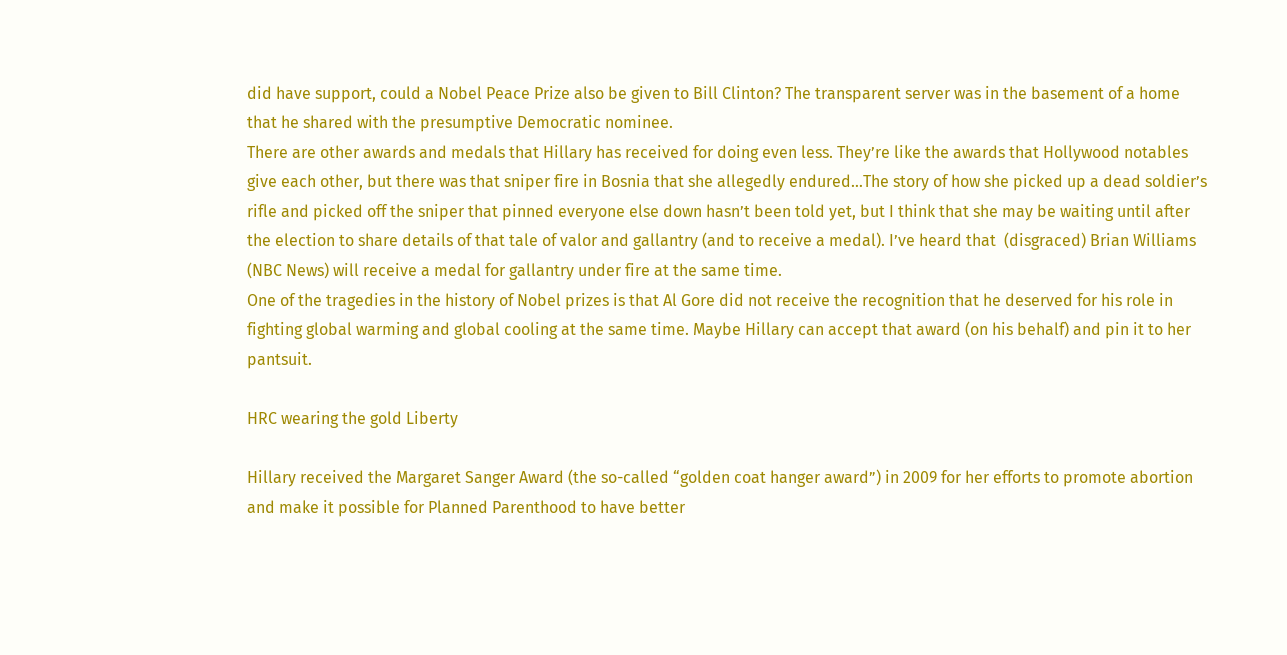did have support, could a Nobel Peace Prize also be given to Bill Clinton? The transparent server was in the basement of a home that he shared with the presumptive Democratic nominee.
There are other awards and medals that Hillary has received for doing even less. They’re like the awards that Hollywood notables give each other, but there was that sniper fire in Bosnia that she allegedly endured…The story of how she picked up a dead soldier’s rifle and picked off the sniper that pinned everyone else down hasn’t been told yet, but I think that she may be waiting until after the election to share details of that tale of valor and gallantry (and to receive a medal). I’ve heard that  (disgraced) Brian Williams (NBC News) will receive a medal for gallantry under fire at the same time.
One of the tragedies in the history of Nobel prizes is that Al Gore did not receive the recognition that he deserved for his role in fighting global warming and global cooling at the same time. Maybe Hillary can accept that award (on his behalf) and pin it to her pantsuit.

HRC wearing the gold Liberty

Hillary received the Margaret Sanger Award (the so-called “golden coat hanger award”) in 2009 for her efforts to promote abortion and make it possible for Planned Parenthood to have better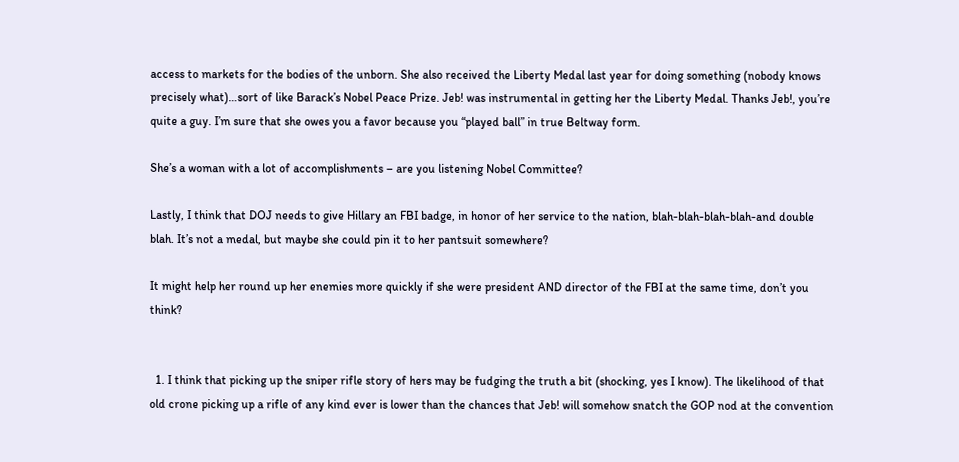access to markets for the bodies of the unborn. She also received the Liberty Medal last year for doing something (nobody knows precisely what)…sort of like Barack’s Nobel Peace Prize. Jeb! was instrumental in getting her the Liberty Medal. Thanks Jeb!, you’re quite a guy. I’m sure that she owes you a favor because you “played ball” in true Beltway form.

She’s a woman with a lot of accomplishments – are you listening Nobel Committee?

Lastly, I think that DOJ needs to give Hillary an FBI badge, in honor of her service to the nation, blah-blah-blah-blah-and double blah. It’s not a medal, but maybe she could pin it to her pantsuit somewhere?

It might help her round up her enemies more quickly if she were president AND director of the FBI at the same time, don’t you think?


  1. I think that picking up the sniper rifle story of hers may be fudging the truth a bit (shocking, yes I know). The likelihood of that old crone picking up a rifle of any kind ever is lower than the chances that Jeb! will somehow snatch the GOP nod at the convention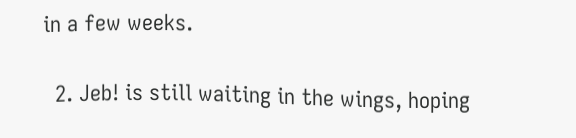in a few weeks.

  2. Jeb! is still waiting in the wings, hoping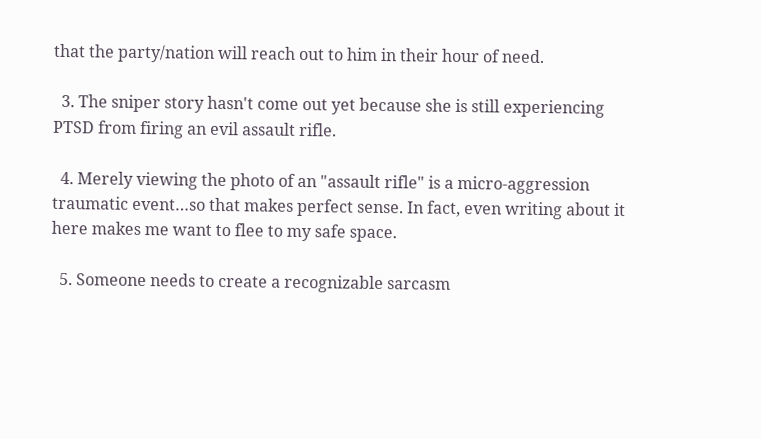that the party/nation will reach out to him in their hour of need.

  3. The sniper story hasn't come out yet because she is still experiencing PTSD from firing an evil assault rifle.

  4. Merely viewing the photo of an "assault rifle" is a micro-aggression traumatic event…so that makes perfect sense. In fact, even writing about it here makes me want to flee to my safe space.

  5. Someone needs to create a recognizable sarcasm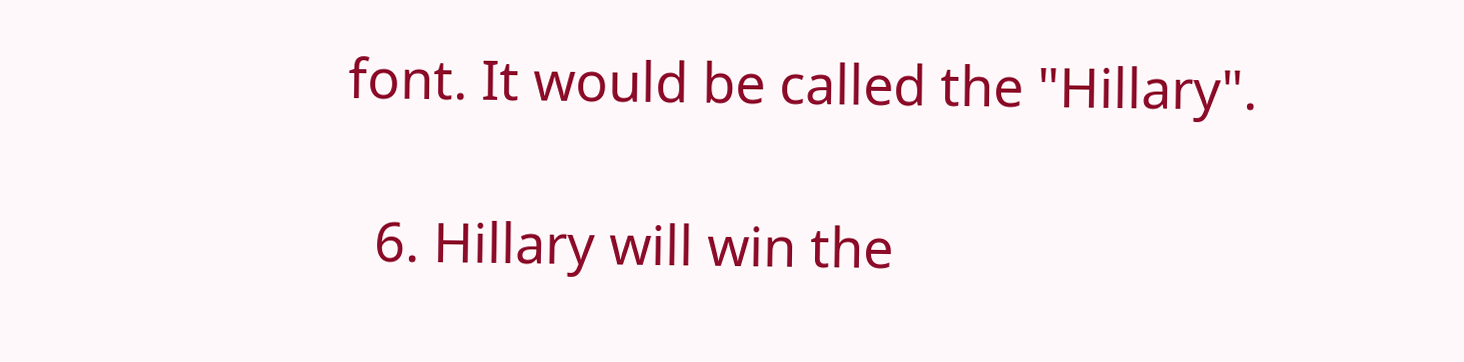font. It would be called the "Hillary".

  6. Hillary will win the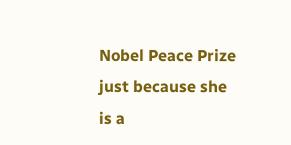Nobel Peace Prize just because she is a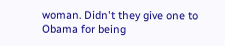woman. Didn't they give one to Obama for being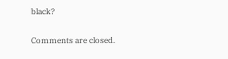black?

Comments are closed.